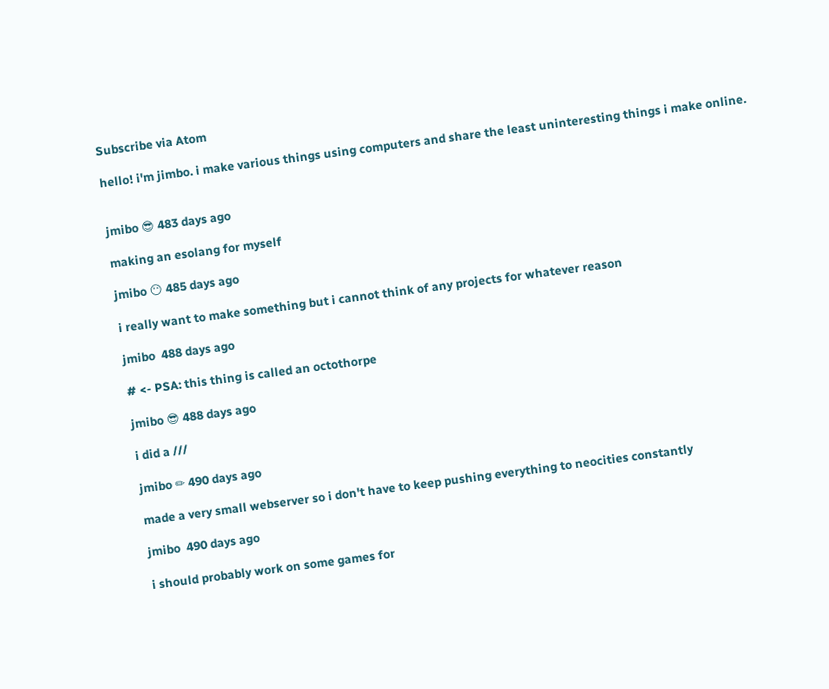Subscribe via Atom

hello! i'm jimbo. i make various things using computers and share the least uninteresting things i make online.


jmibo 😎 483 days ago

making an esolang for myself

jmibo 😶 485 days ago

i really want to make something but i cannot think of any projects for whatever reason

jmibo  488 days ago

# <- PSA: this thing is called an octothorpe

jmibo 😎 488 days ago

i did a ///

jmibo ✏ 490 days ago

made a very small webserver so i don't have to keep pushing everything to neocities constantly

jmibo  490 days ago

i should probably work on some games for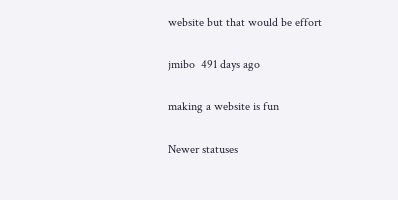website but that would be effort

jmibo  491 days ago

making a website is fun

Newer statuses